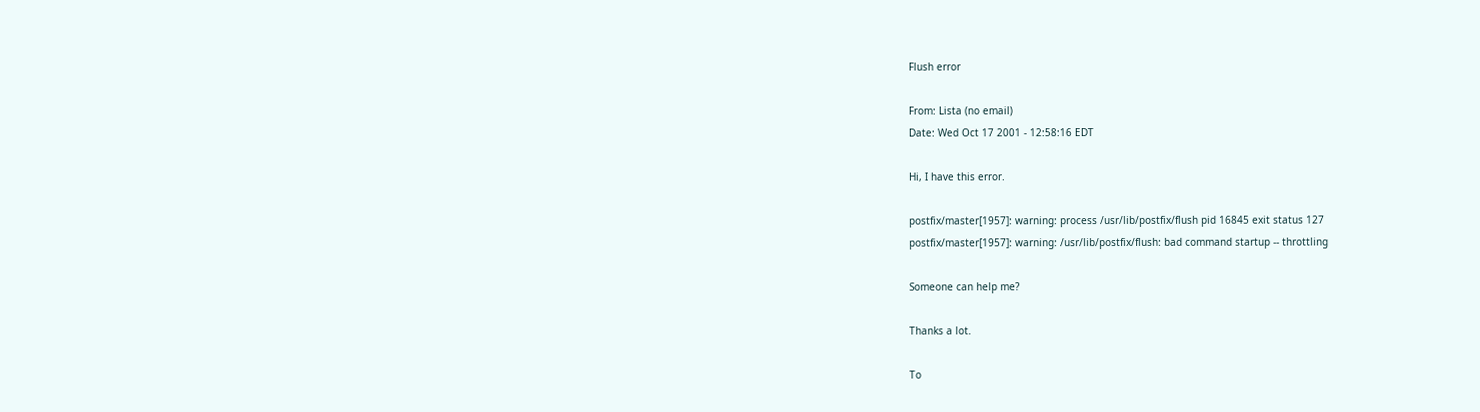Flush error

From: Lista (no email)
Date: Wed Oct 17 2001 - 12:58:16 EDT

Hi, I have this error.

postfix/master[1957]: warning: process /usr/lib/postfix/flush pid 16845 exit status 127
postfix/master[1957]: warning: /usr/lib/postfix/flush: bad command startup -- throttling

Someone can help me?

Thanks a lot.

To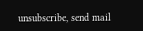unsubscribe, send mail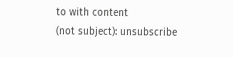to with content
(not subject): unsubscribe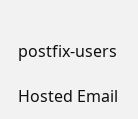postfix-users

Hosted Email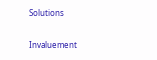Solutions

Invaluement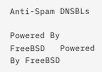Anti-Spam DNSBLs

Powered By FreeBSD   Powered By FreeBSD